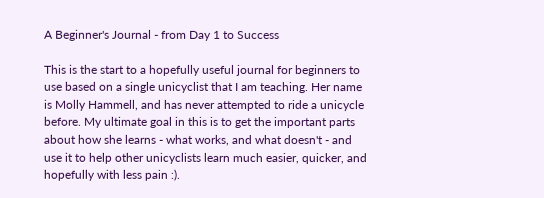A Beginner's Journal - from Day 1 to Success

This is the start to a hopefully useful journal for beginners to use based on a single unicyclist that I am teaching. Her name is Molly Hammell, and has never attempted to ride a unicycle before. My ultimate goal in this is to get the important parts about how she learns - what works, and what doesn't - and use it to help other unicyclists learn much easier, quicker, and hopefully with less pain :).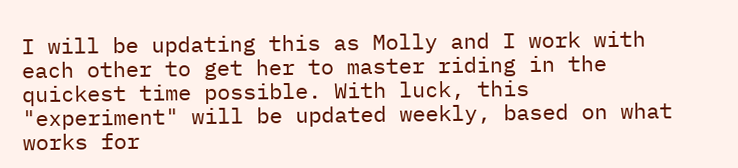I will be updating this as Molly and I work with each other to get her to master riding in the quickest time possible. With luck, this "experiment" will be updated weekly, based on what works for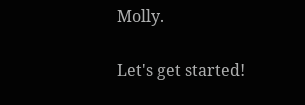Molly.

Let's get started!